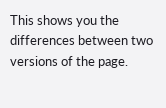This shows you the differences between two versions of the page.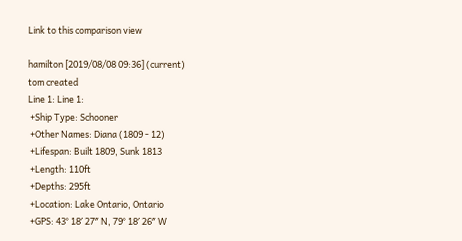Link to this comparison view

hamilton [2019/08/08 09:36] (current)
tom created
Line 1: Line 1:
 +Ship Type: Schooner
 +Other Names: Diana (1809 - 12)
 +Lifespan: Built 1809, Sunk 1813
 +Length: 110ft
 +Depths: 295ft
 +Location: Lake Ontario, Ontario
 +GPS: 43° 18′ 27″ N, 79° 18′ 26″ W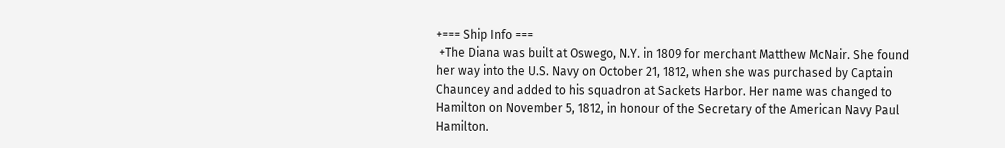+=== Ship Info ===
 +The Diana was built at Oswego, N.Y. in 1809 for merchant Matthew McNair. She found her way into the U.S. Navy on October 21, 1812, when she was purchased by Captain Chauncey and added to his squadron at Sackets Harbor. Her name was changed to Hamilton on November 5, 1812, in honour of the Secretary of the American Navy Paul Hamilton.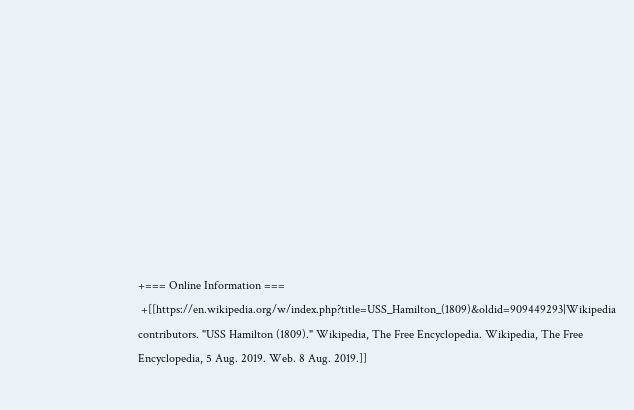+=== Online Information ===
 +[[https://en.wikipedia.org/w/index.php?title=USS_Hamilton_(1809)&oldid=909449293|Wikipedia contributors. "USS Hamilton (1809)." Wikipedia, The Free Encyclopedia. Wikipedia, The Free Encyclopedia, 5 Aug. 2019. Web. 8 Aug. 2019.]]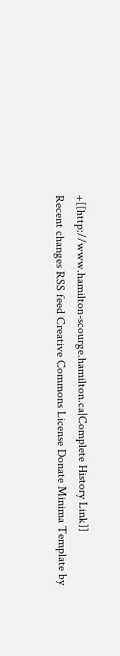+[[http://www.hamilton-scourge.hamilton.ca|Complete History Link]]
Recent changes RSS feed Creative Commons License Donate Minima Template by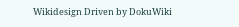Wikidesign Driven by DokuWiki